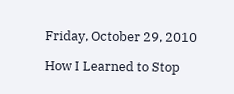Friday, October 29, 2010

How I Learned to Stop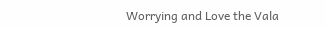Worrying and Love the Vala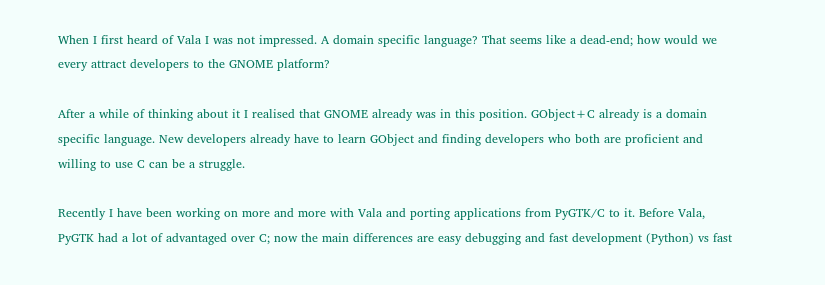When I first heard of Vala I was not impressed. A domain specific language? That seems like a dead-end; how would we every attract developers to the GNOME platform?

After a while of thinking about it I realised that GNOME already was in this position. GObject+C already is a domain specific language. New developers already have to learn GObject and finding developers who both are proficient and willing to use C can be a struggle.

Recently I have been working on more and more with Vala and porting applications from PyGTK/C to it. Before Vala, PyGTK had a lot of advantaged over C; now the main differences are easy debugging and fast development (Python) vs fast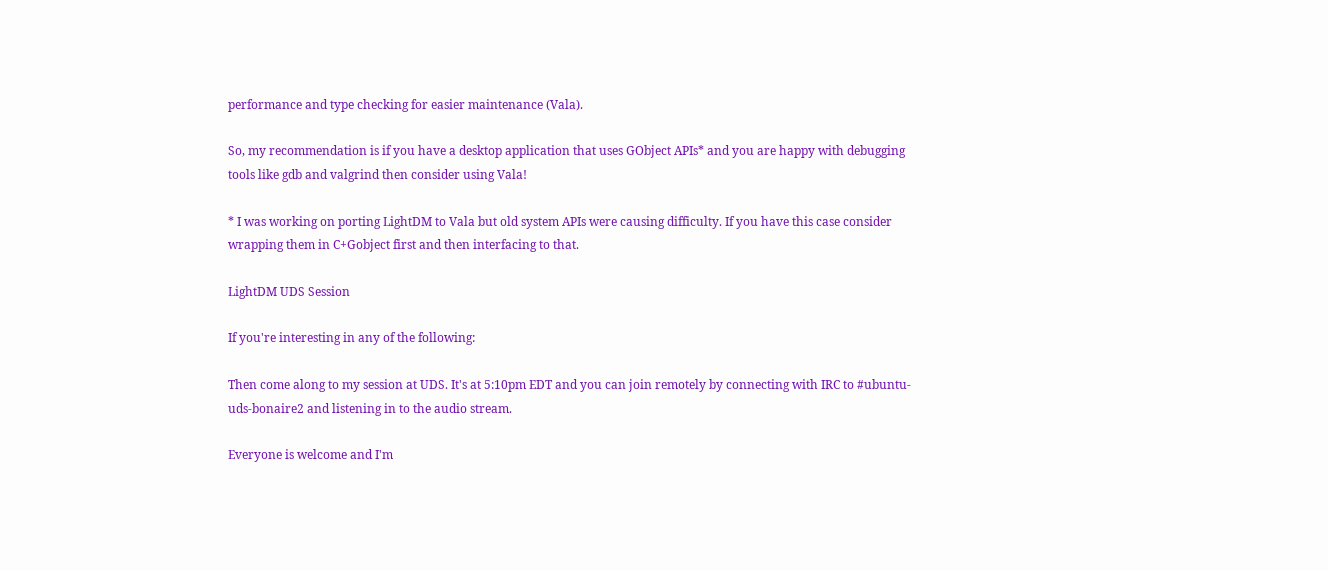performance and type checking for easier maintenance (Vala).

So, my recommendation is if you have a desktop application that uses GObject APIs* and you are happy with debugging tools like gdb and valgrind then consider using Vala!

* I was working on porting LightDM to Vala but old system APIs were causing difficulty. If you have this case consider wrapping them in C+Gobject first and then interfacing to that.

LightDM UDS Session

If you're interesting in any of the following:

Then come along to my session at UDS. It's at 5:10pm EDT and you can join remotely by connecting with IRC to #ubuntu-uds-bonaire2 and listening in to the audio stream.

Everyone is welcome and I'm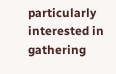particularly interested in gathering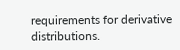requirements for derivative distributions.